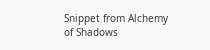Snippet from Alchemy of Shadows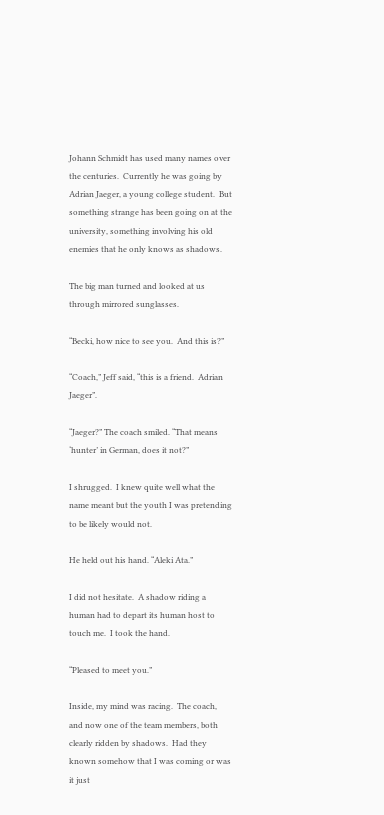Johann Schmidt has used many names over the centuries.  Currently he was going by Adrian Jaeger, a young college student.  But something strange has been going on at the university, something involving his old enemies that he only knows as shadows.

The big man turned and looked at us through mirrored sunglasses.

“Becki, how nice to see you.  And this is?”

“Coach,” Jeff said, “this is a friend.  Adrian Jaeger”.

“Jaeger?” The coach smiled. “That means ‘hunter’ in German, does it not?”

I shrugged.  I knew quite well what the name meant but the youth I was pretending to be likely would not.

He held out his hand. “Aleki Ata.”

I did not hesitate.  A shadow riding a human had to depart its human host to touch me.  I took the hand.

“Pleased to meet you.”

Inside, my mind was racing.  The coach, and now one of the team members, both clearly ridden by shadows.  Had they known somehow that I was coming or was it just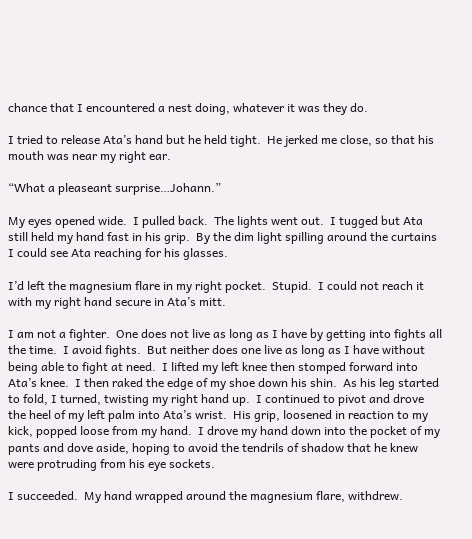chance that I encountered a nest doing, whatever it was they do.

I tried to release Ata’s hand but he held tight.  He jerked me close, so that his mouth was near my right ear.

“What a pleaseant surprise…Johann.”

My eyes opened wide.  I pulled back.  The lights went out.  I tugged but Ata still held my hand fast in his grip.  By the dim light spilling around the curtains I could see Ata reaching for his glasses.

I’d left the magnesium flare in my right pocket.  Stupid.  I could not reach it with my right hand secure in Ata’s mitt.

I am not a fighter.  One does not live as long as I have by getting into fights all the time.  I avoid fights.  But neither does one live as long as I have without being able to fight at need.  I lifted my left knee then stomped forward into Ata’s knee.  I then raked the edge of my shoe down his shin.  As his leg started to fold, I turned, twisting my right hand up.  I continued to pivot and drove the heel of my left palm into Ata’s wrist.  His grip, loosened in reaction to my kick, popped loose from my hand.  I drove my hand down into the pocket of my pants and dove aside, hoping to avoid the tendrils of shadow that he knew were protruding from his eye sockets.

I succeeded.  My hand wrapped around the magnesium flare, withdrew.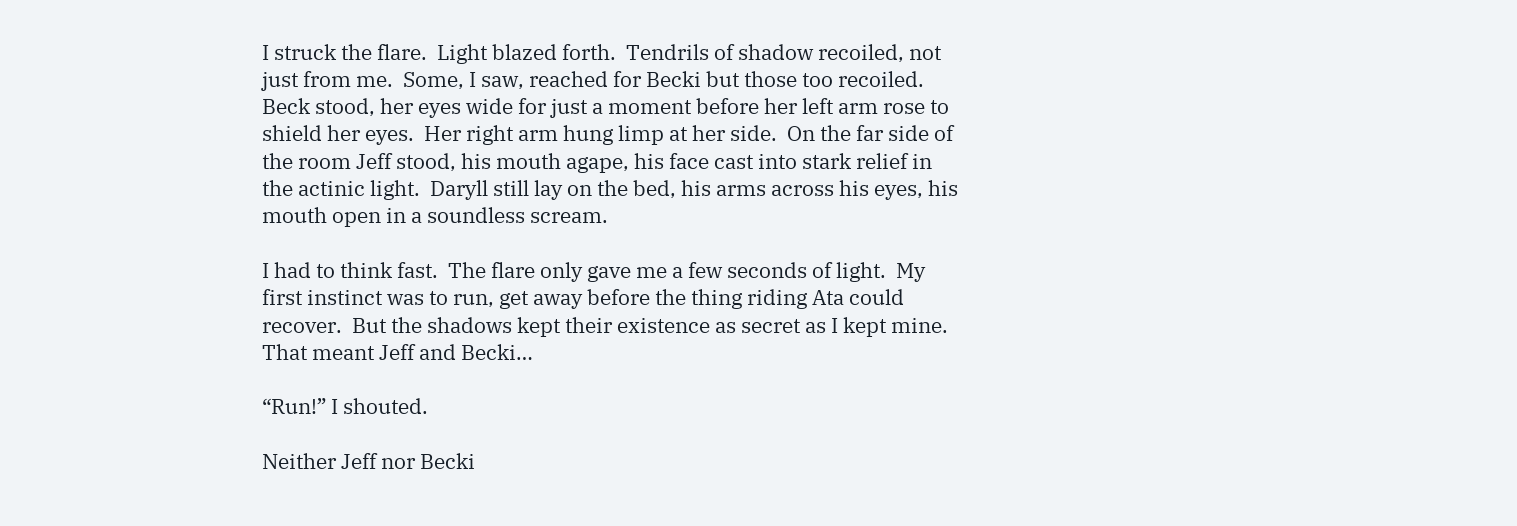I struck the flare.  Light blazed forth.  Tendrils of shadow recoiled, not just from me.  Some, I saw, reached for Becki but those too recoiled.  Beck stood, her eyes wide for just a moment before her left arm rose to shield her eyes.  Her right arm hung limp at her side.  On the far side of the room Jeff stood, his mouth agape, his face cast into stark relief in the actinic light.  Daryll still lay on the bed, his arms across his eyes, his mouth open in a soundless scream.

I had to think fast.  The flare only gave me a few seconds of light.  My first instinct was to run, get away before the thing riding Ata could recover.  But the shadows kept their existence as secret as I kept mine.  That meant Jeff and Becki…

“Run!” I shouted.

Neither Jeff nor Becki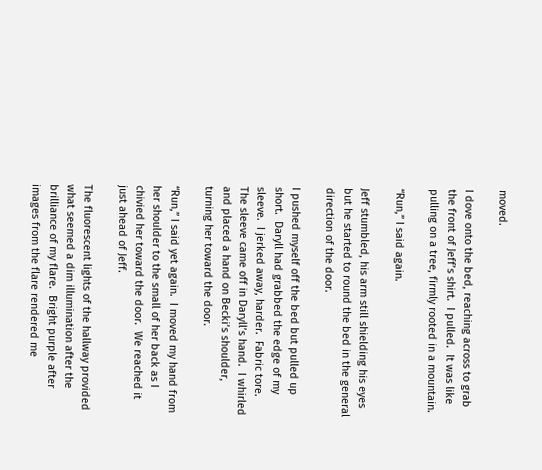moved.

I dove onto the bed, reaching across to grab the front of Jeff’s shirt.  I pulled.  It was like pulling on a tree, firmly rooted in a mountain.

“Run,” I said again.

Jeff stumbled, his arm still shielding his eyes but he started to round the bed in the general direction of the door.

I pushed myself off the bed but pulled up short.  Daryll had grabbed the edge of my sleeve.  I jerked away, harder.  Fabric tore.  The sleeve came off in Daryll’s hand.  I whirled and placed a hand on Becki’s shoulder, turning her toward the door.

“Run,” I said yet again.  I moved my hand from her shoulder to the small of her back as I chivied her toward the door.  We reached it just ahead of Jeff.

The fluorescent lights of the hallway provided what seemed a dim illumination after the brilliance of my flare.  Bright purple after images from the flare rendered me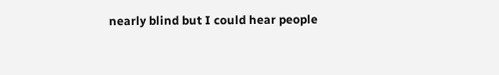nearly blind but I could hear people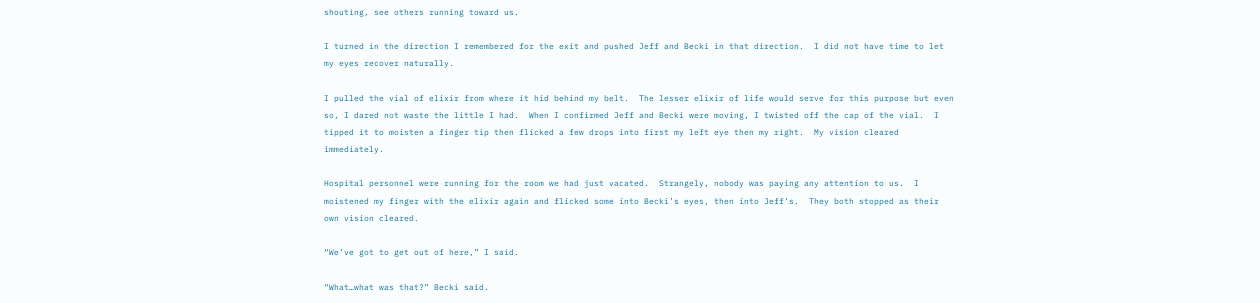shouting, see others running toward us.

I turned in the direction I remembered for the exit and pushed Jeff and Becki in that direction.  I did not have time to let my eyes recover naturally.

I pulled the vial of elixir from where it hid behind my belt.  The lesser elixir of life would serve for this purpose but even so, I dared not waste the little I had.  When I confirmed Jeff and Becki were moving, I twisted off the cap of the vial.  I tipped it to moisten a finger tip then flicked a few drops into first my left eye then my right.  My vision cleared immediately.

Hospital personnel were running for the room we had just vacated.  Strangely, nobody was paying any attention to us.  I moistened my finger with the elixir again and flicked some into Becki’s eyes, then into Jeff’s.  They both stopped as their own vision cleared.

“We’ve got to get out of here,” I said.

“What…what was that?” Becki said.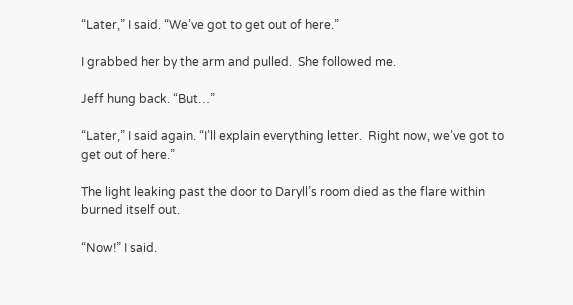“Later,” I said. “We’ve got to get out of here.”

I grabbed her by the arm and pulled.  She followed me.

Jeff hung back. “But…”

“Later,” I said again. “I’ll explain everything letter.  Right now, we’ve got to get out of here.”

The light leaking past the door to Daryll’s room died as the flare within burned itself out.

“Now!” I said.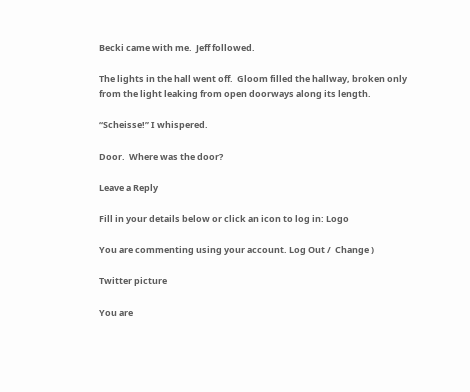Becki came with me.  Jeff followed.

The lights in the hall went off.  Gloom filled the hallway, broken only from the light leaking from open doorways along its length.

“Scheisse!” I whispered.

Door.  Where was the door?

Leave a Reply

Fill in your details below or click an icon to log in: Logo

You are commenting using your account. Log Out /  Change )

Twitter picture

You are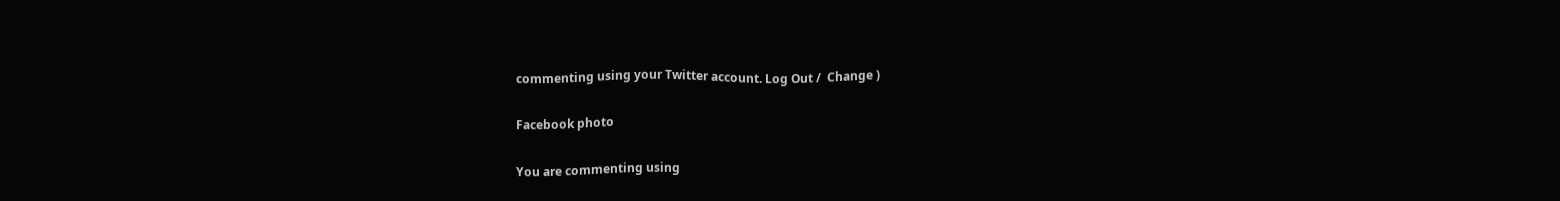commenting using your Twitter account. Log Out /  Change )

Facebook photo

You are commenting using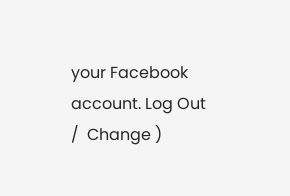your Facebook account. Log Out /  Change )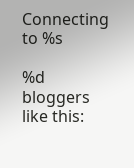Connecting to %s

%d bloggers like this: